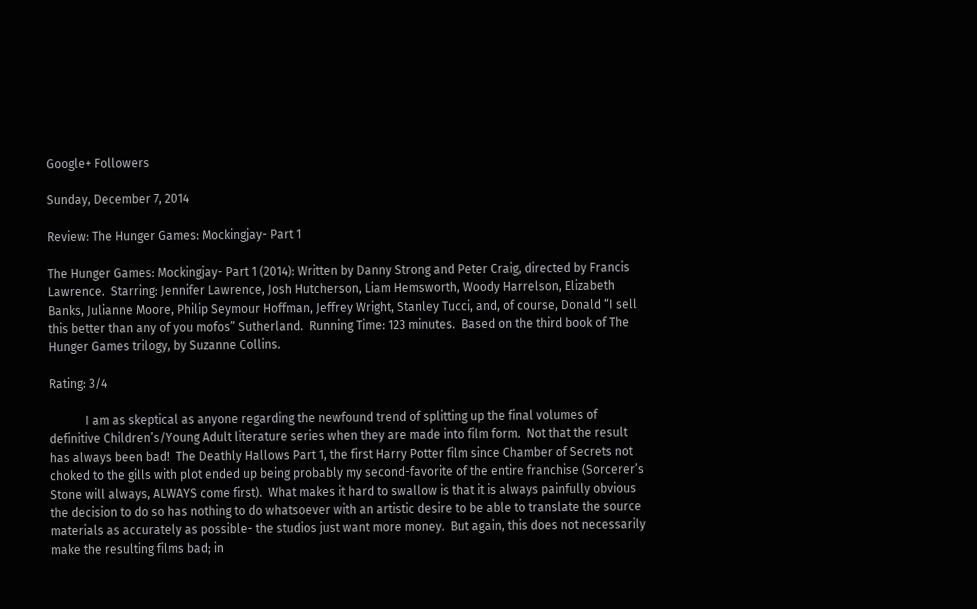Google+ Followers

Sunday, December 7, 2014

Review: The Hunger Games: Mockingjay- Part 1

The Hunger Games: Mockingjay- Part 1 (2014): Written by Danny Strong and Peter Craig, directed by Francis Lawrence.  Starring: Jennifer Lawrence, Josh Hutcherson, Liam Hemsworth, Woody Harrelson, Elizabeth Banks, Julianne Moore, Philip Seymour Hoffman, Jeffrey Wright, Stanley Tucci, and, of course, Donald “I sell this better than any of you mofos” Sutherland.  Running Time: 123 minutes.  Based on the third book of The Hunger Games trilogy, by Suzanne Collins.

Rating: 3/4

            I am as skeptical as anyone regarding the newfound trend of splitting up the final volumes of definitive Children’s/Young Adult literature series when they are made into film form.  Not that the result has always been bad!  The Deathly Hallows Part 1, the first Harry Potter film since Chamber of Secrets not choked to the gills with plot ended up being probably my second-favorite of the entire franchise (Sorcerer’s Stone will always, ALWAYS come first).  What makes it hard to swallow is that it is always painfully obvious the decision to do so has nothing to do whatsoever with an artistic desire to be able to translate the source materials as accurately as possible- the studios just want more money.  But again, this does not necessarily make the resulting films bad; in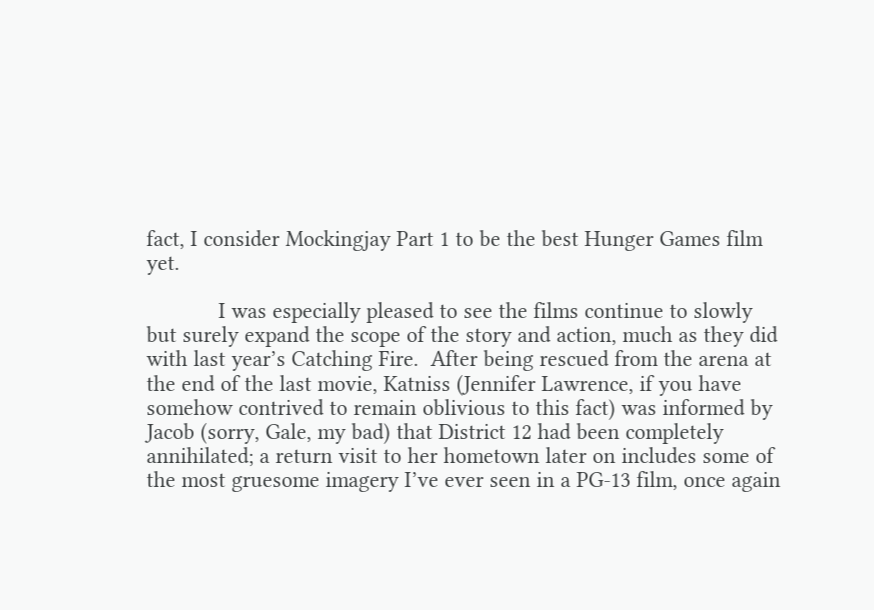fact, I consider Mockingjay Part 1 to be the best Hunger Games film yet.

            I was especially pleased to see the films continue to slowly but surely expand the scope of the story and action, much as they did with last year’s Catching Fire.  After being rescued from the arena at the end of the last movie, Katniss (Jennifer Lawrence, if you have somehow contrived to remain oblivious to this fact) was informed by Jacob (sorry, Gale, my bad) that District 12 had been completely annihilated; a return visit to her hometown later on includes some of the most gruesome imagery I’ve ever seen in a PG-13 film, once again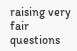raising very fair questions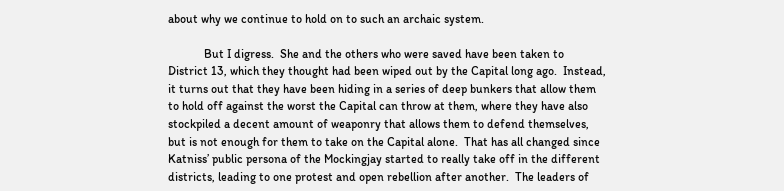about why we continue to hold on to such an archaic system.

            But I digress.  She and the others who were saved have been taken to District 13, which they thought had been wiped out by the Capital long ago.  Instead, it turns out that they have been hiding in a series of deep bunkers that allow them to hold off against the worst the Capital can throw at them, where they have also stockpiled a decent amount of weaponry that allows them to defend themselves, but is not enough for them to take on the Capital alone.  That has all changed since Katniss’ public persona of the Mockingjay started to really take off in the different districts, leading to one protest and open rebellion after another.  The leaders of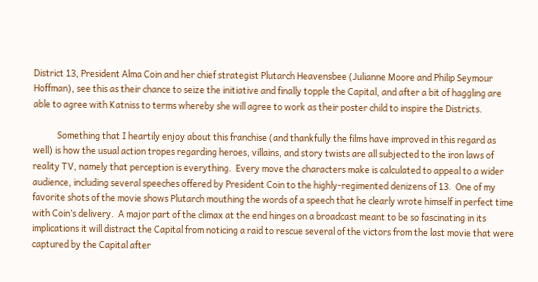District 13, President Alma Coin and her chief strategist Plutarch Heavensbee (Julianne Moore and Philip Seymour Hoffman), see this as their chance to seize the initiative and finally topple the Capital, and after a bit of haggling are able to agree with Katniss to terms whereby she will agree to work as their poster child to inspire the Districts.

            Something that I heartily enjoy about this franchise (and thankfully the films have improved in this regard as well) is how the usual action tropes regarding heroes, villains, and story twists are all subjected to the iron laws of reality TV, namely that perception is everything.  Every move the characters make is calculated to appeal to a wider audience, including several speeches offered by President Coin to the highly-regimented denizens of 13.  One of my favorite shots of the movie shows Plutarch mouthing the words of a speech that he clearly wrote himself in perfect time with Coin’s delivery.  A major part of the climax at the end hinges on a broadcast meant to be so fascinating in its implications it will distract the Capital from noticing a raid to rescue several of the victors from the last movie that were captured by the Capital after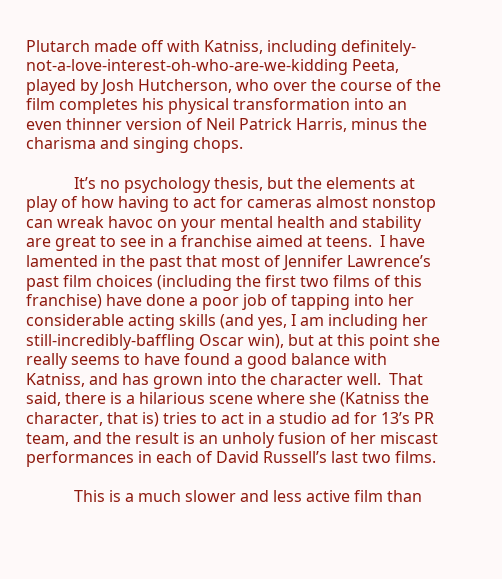Plutarch made off with Katniss, including definitely-not-a-love-interest-oh-who-are-we-kidding Peeta, played by Josh Hutcherson, who over the course of the film completes his physical transformation into an even thinner version of Neil Patrick Harris, minus the charisma and singing chops.

            It’s no psychology thesis, but the elements at play of how having to act for cameras almost nonstop can wreak havoc on your mental health and stability are great to see in a franchise aimed at teens.  I have lamented in the past that most of Jennifer Lawrence’s past film choices (including the first two films of this franchise) have done a poor job of tapping into her considerable acting skills (and yes, I am including her still-incredibly-baffling Oscar win), but at this point she really seems to have found a good balance with Katniss, and has grown into the character well.  That said, there is a hilarious scene where she (Katniss the character, that is) tries to act in a studio ad for 13’s PR team, and the result is an unholy fusion of her miscast performances in each of David Russell’s last two films.

            This is a much slower and less active film than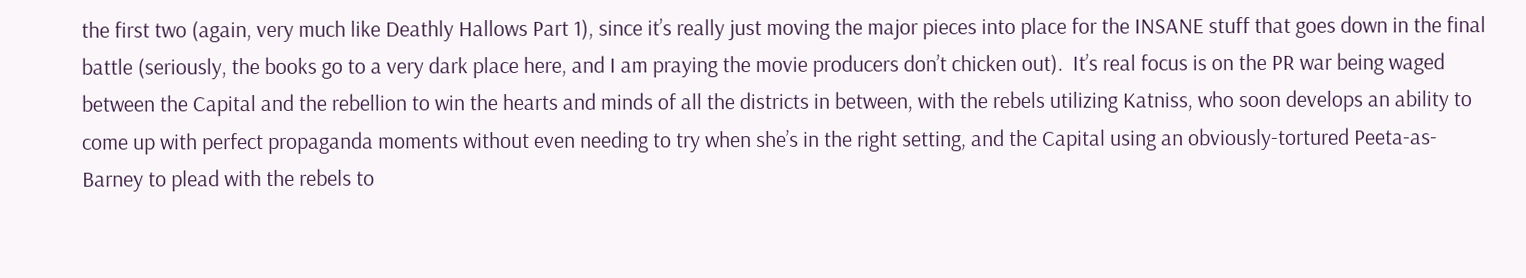the first two (again, very much like Deathly Hallows Part 1), since it’s really just moving the major pieces into place for the INSANE stuff that goes down in the final battle (seriously, the books go to a very dark place here, and I am praying the movie producers don’t chicken out).  It’s real focus is on the PR war being waged between the Capital and the rebellion to win the hearts and minds of all the districts in between, with the rebels utilizing Katniss, who soon develops an ability to come up with perfect propaganda moments without even needing to try when she’s in the right setting, and the Capital using an obviously-tortured Peeta-as-Barney to plead with the rebels to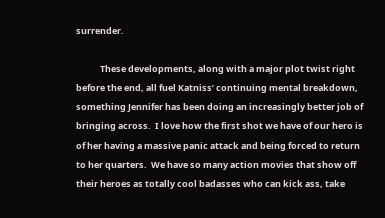surrender.

            These developments, along with a major plot twist right before the end, all fuel Katniss’ continuing mental breakdown, something Jennifer has been doing an increasingly better job of bringing across.  I love how the first shot we have of our hero is of her having a massive panic attack and being forced to return to her quarters.  We have so many action movies that show off their heroes as totally cool badasses who can kick ass, take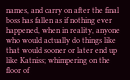names, and carry on after the final boss has fallen as if nothing ever happened, when in reality, anyone who would actually do things like that would sooner or later end up like Katniss; whimpering on the floor of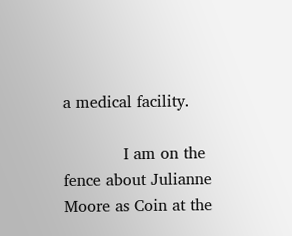a medical facility.

            I am on the fence about Julianne Moore as Coin at the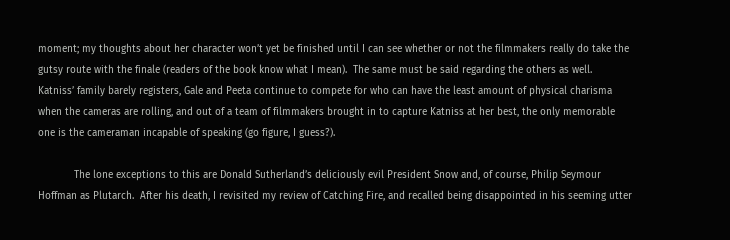moment; my thoughts about her character won’t yet be finished until I can see whether or not the filmmakers really do take the gutsy route with the finale (readers of the book know what I mean).  The same must be said regarding the others as well.  Katniss’ family barely registers, Gale and Peeta continue to compete for who can have the least amount of physical charisma when the cameras are rolling, and out of a team of filmmakers brought in to capture Katniss at her best, the only memorable one is the cameraman incapable of speaking (go figure, I guess?).

            The lone exceptions to this are Donald Sutherland’s deliciously evil President Snow and, of course, Philip Seymour Hoffman as Plutarch.  After his death, I revisited my review of Catching Fire, and recalled being disappointed in his seeming utter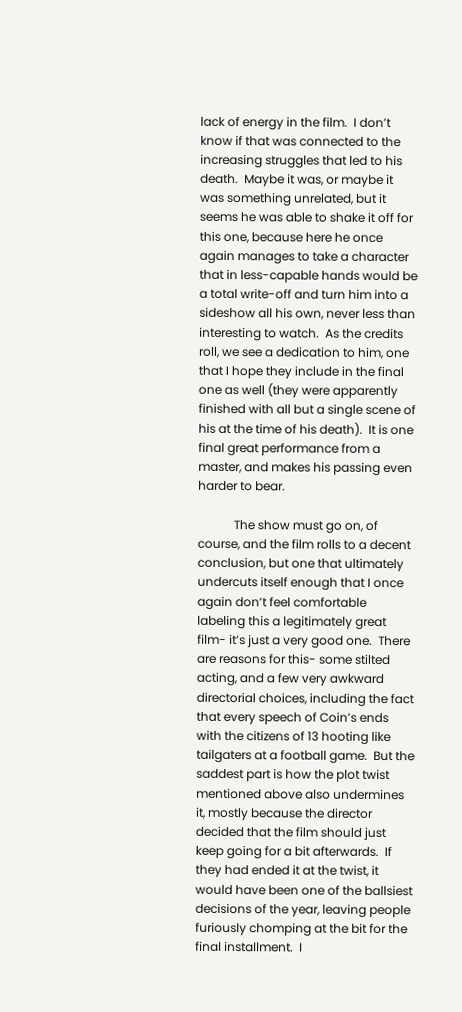lack of energy in the film.  I don’t know if that was connected to the increasing struggles that led to his death.  Maybe it was, or maybe it was something unrelated, but it seems he was able to shake it off for this one, because here he once again manages to take a character that in less-capable hands would be a total write-off and turn him into a sideshow all his own, never less than interesting to watch.  As the credits roll, we see a dedication to him, one that I hope they include in the final one as well (they were apparently finished with all but a single scene of his at the time of his death).  It is one final great performance from a master, and makes his passing even harder to bear.

            The show must go on, of course, and the film rolls to a decent conclusion, but one that ultimately undercuts itself enough that I once again don’t feel comfortable labeling this a legitimately great film- it’s just a very good one.  There are reasons for this- some stilted acting, and a few very awkward directorial choices, including the fact that every speech of Coin’s ends with the citizens of 13 hooting like tailgaters at a football game.  But the saddest part is how the plot twist mentioned above also undermines it, mostly because the director decided that the film should just keep going for a bit afterwards.  If they had ended it at the twist, it would have been one of the ballsiest decisions of the year, leaving people furiously chomping at the bit for the final installment.  I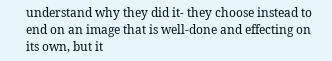understand why they did it- they choose instead to end on an image that is well-done and effecting on its own, but it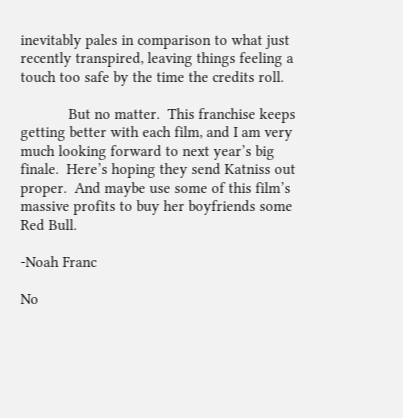inevitably pales in comparison to what just recently transpired, leaving things feeling a touch too safe by the time the credits roll.

            But no matter.  This franchise keeps getting better with each film, and I am very much looking forward to next year’s big finale.  Here’s hoping they send Katniss out proper.  And maybe use some of this film’s massive profits to buy her boyfriends some Red Bull.

-Noah Franc

No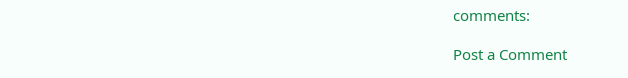comments:

Post a Comment